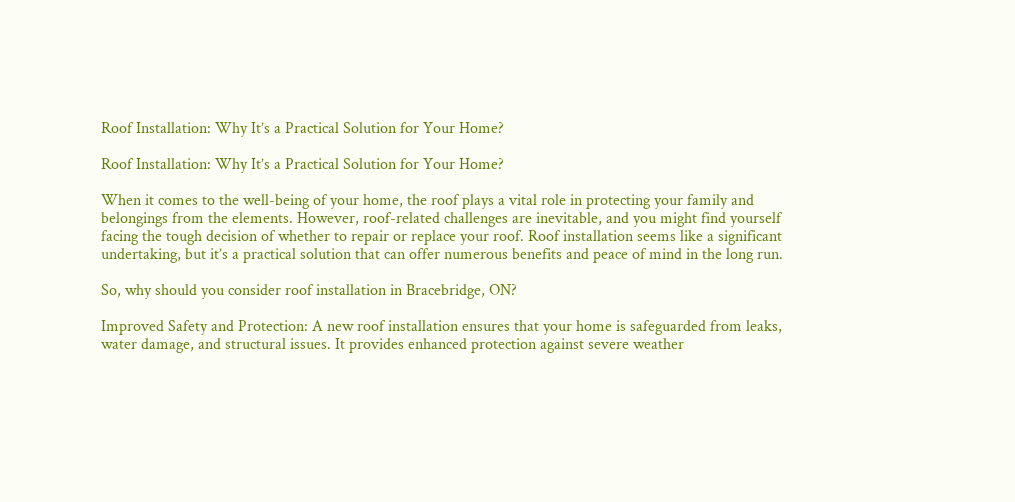Roof Installation: Why It’s a Practical Solution for Your Home?

Roof Installation: Why It’s a Practical Solution for Your Home?

When it comes to the well-being of your home, the roof plays a vital role in protecting your family and belongings from the elements. However, roof-related challenges are inevitable, and you might find yourself facing the tough decision of whether to repair or replace your roof. Roof installation seems like a significant undertaking, but it’s a practical solution that can offer numerous benefits and peace of mind in the long run.

So, why should you consider roof installation in Bracebridge, ON?

Improved Safety and Protection: A new roof installation ensures that your home is safeguarded from leaks, water damage, and structural issues. It provides enhanced protection against severe weather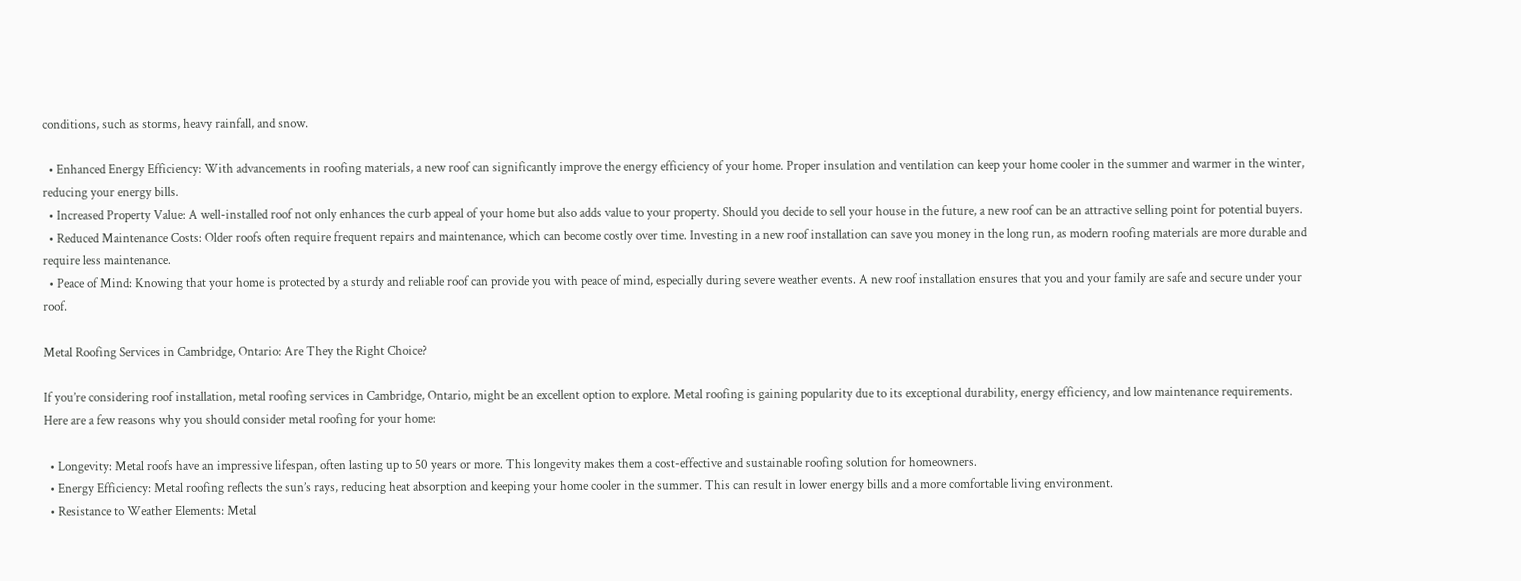conditions, such as storms, heavy rainfall, and snow.

  • Enhanced Energy Efficiency: With advancements in roofing materials, a new roof can significantly improve the energy efficiency of your home. Proper insulation and ventilation can keep your home cooler in the summer and warmer in the winter, reducing your energy bills.
  • Increased Property Value: A well-installed roof not only enhances the curb appeal of your home but also adds value to your property. Should you decide to sell your house in the future, a new roof can be an attractive selling point for potential buyers.
  • Reduced Maintenance Costs: Older roofs often require frequent repairs and maintenance, which can become costly over time. Investing in a new roof installation can save you money in the long run, as modern roofing materials are more durable and require less maintenance.
  • Peace of Mind: Knowing that your home is protected by a sturdy and reliable roof can provide you with peace of mind, especially during severe weather events. A new roof installation ensures that you and your family are safe and secure under your roof.

Metal Roofing Services in Cambridge, Ontario: Are They the Right Choice?

If you’re considering roof installation, metal roofing services in Cambridge, Ontario, might be an excellent option to explore. Metal roofing is gaining popularity due to its exceptional durability, energy efficiency, and low maintenance requirements. Here are a few reasons why you should consider metal roofing for your home:

  • Longevity: Metal roofs have an impressive lifespan, often lasting up to 50 years or more. This longevity makes them a cost-effective and sustainable roofing solution for homeowners.
  • Energy Efficiency: Metal roofing reflects the sun’s rays, reducing heat absorption and keeping your home cooler in the summer. This can result in lower energy bills and a more comfortable living environment.
  • Resistance to Weather Elements: Metal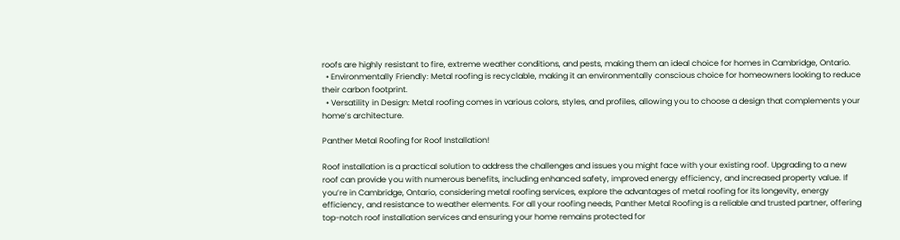roofs are highly resistant to fire, extreme weather conditions, and pests, making them an ideal choice for homes in Cambridge, Ontario.
  • Environmentally Friendly: Metal roofing is recyclable, making it an environmentally conscious choice for homeowners looking to reduce their carbon footprint.
  • Versatility in Design: Metal roofing comes in various colors, styles, and profiles, allowing you to choose a design that complements your home’s architecture.

Panther Metal Roofing for Roof Installation!

Roof installation is a practical solution to address the challenges and issues you might face with your existing roof. Upgrading to a new roof can provide you with numerous benefits, including enhanced safety, improved energy efficiency, and increased property value. If you’re in Cambridge, Ontario, considering metal roofing services, explore the advantages of metal roofing for its longevity, energy efficiency, and resistance to weather elements. For all your roofing needs, Panther Metal Roofing is a reliable and trusted partner, offering top-notch roof installation services and ensuring your home remains protected for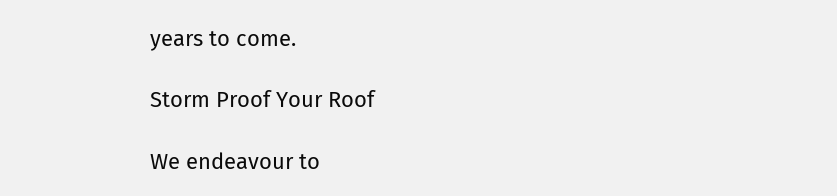years to come.

Storm Proof Your Roof

We endeavour to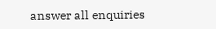answer all enquiries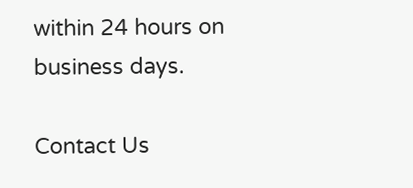within 24 hours on business days.

Contact Us